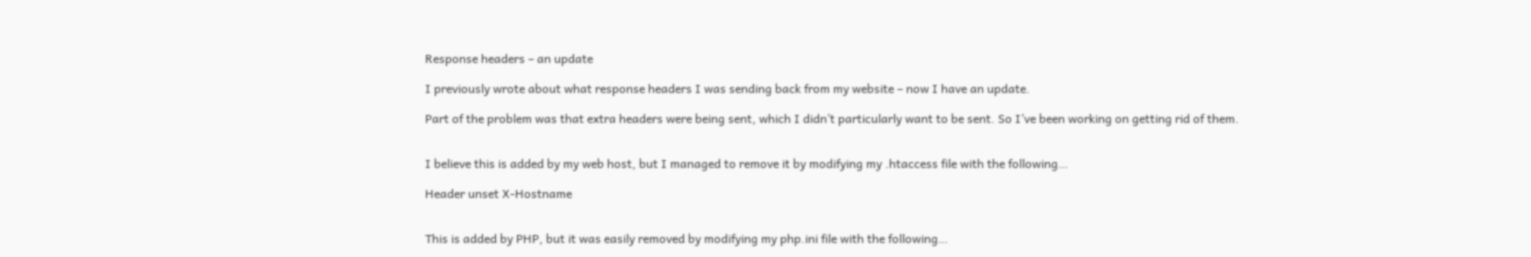Response headers – an update

I previously wrote about what response headers I was sending back from my website – now I have an update.

Part of the problem was that extra headers were being sent, which I didn’t particularly want to be sent. So I’ve been working on getting rid of them.


I believe this is added by my web host, but I managed to remove it by modifying my .htaccess file with the following…

Header unset X-Hostname


This is added by PHP, but it was easily removed by modifying my php.ini file with the following…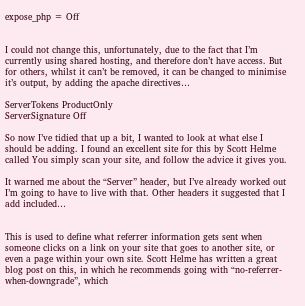expose_php = Off


I could not change this, unfortunately, due to the fact that I’m currently using shared hosting, and therefore don’t have access. But for others, whilst it can’t be removed, it can be changed to minimise it’s output, by adding the apache directives…

ServerTokens ProductOnly
ServerSignature Off

So now I’ve tidied that up a bit, I wanted to look at what else I should be adding. I found an excellent site for this by Scott Helme called You simply scan your site, and follow the advice it gives you.

It warned me about the “Server” header, but I’ve already worked out I’m going to have to live with that. Other headers it suggested that I add included…


This is used to define what referrer information gets sent when someone clicks on a link on your site that goes to another site, or even a page within your own site. Scott Helme has written a great blog post on this, in which he recommends going with “no-referrer-when-downgrade”, which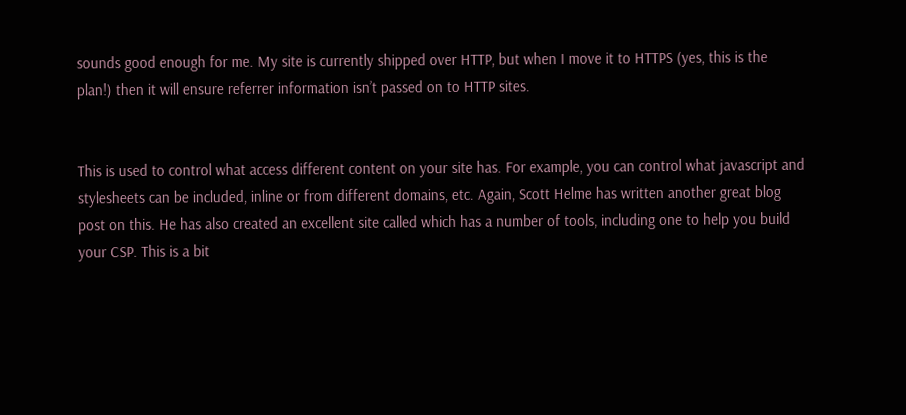sounds good enough for me. My site is currently shipped over HTTP, but when I move it to HTTPS (yes, this is the plan!) then it will ensure referrer information isn’t passed on to HTTP sites.


This is used to control what access different content on your site has. For example, you can control what javascript and stylesheets can be included, inline or from different domains, etc. Again, Scott Helme has written another great blog post on this. He has also created an excellent site called which has a number of tools, including one to help you build your CSP. This is a bit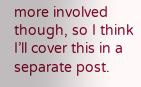more involved though, so I think I’ll cover this in a separate post.